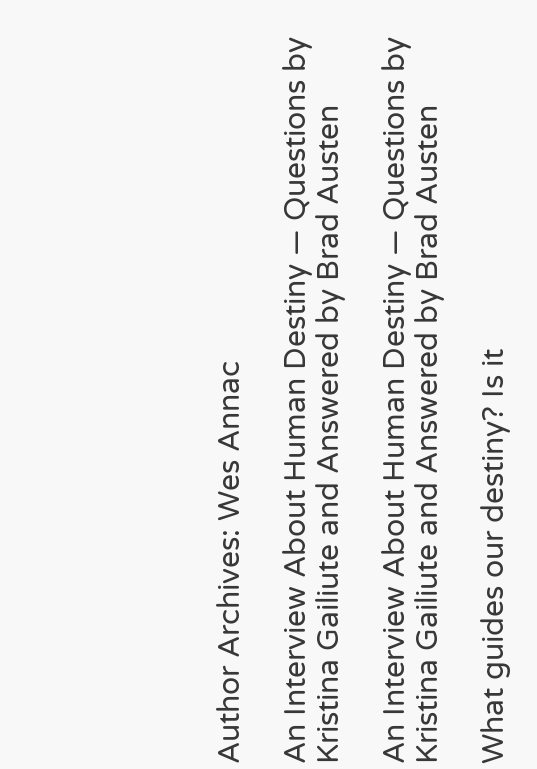Author Archives: Wes Annac

An Interview About Human Destiny — Questions by Kristina Gailiute and Answered by Brad Austen

An Interview About Human Destiny — Questions by Kristina Gailiute and Answered by Brad Austen

What guides our destiny? Is it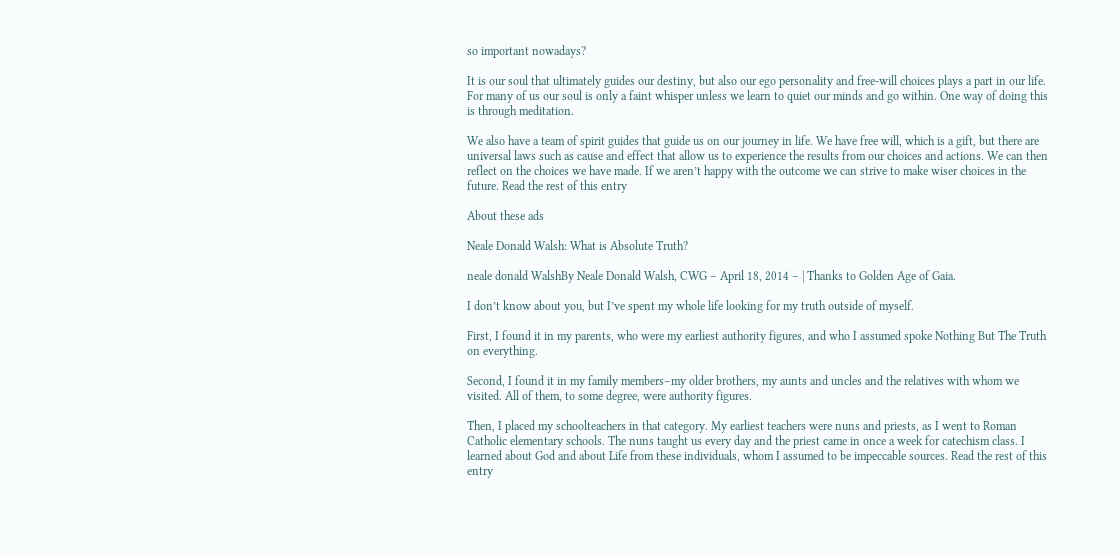so important nowadays?

It is our soul that ultimately guides our destiny, but also our ego personality and free-will choices plays a part in our life. For many of us our soul is only a faint whisper unless we learn to quiet our minds and go within. One way of doing this is through meditation.

We also have a team of spirit guides that guide us on our journey in life. We have free will, which is a gift, but there are universal laws such as cause and effect that allow us to experience the results from our choices and actions. We can then reflect on the choices we have made. If we aren’t happy with the outcome we can strive to make wiser choices in the future. Read the rest of this entry

About these ads

Neale Donald Walsh: What is Absolute Truth?

neale donald WalshBy Neale Donald Walsh, CWG – April 18, 2014 – | Thanks to Golden Age of Gaia.

I don’t know about you, but I’ve spent my whole life looking for my truth outside of myself.

First, I found it in my parents, who were my earliest authority figures, and who I assumed spoke Nothing But The Truth on everything.

Second, I found it in my family members–my older brothers, my aunts and uncles and the relatives with whom we visited. All of them, to some degree, were authority figures.

Then, I placed my schoolteachers in that category. My earliest teachers were nuns and priests, as I went to Roman Catholic elementary schools. The nuns taught us every day and the priest came in once a week for catechism class. I learned about God and about Life from these individuals, whom I assumed to be impeccable sources. Read the rest of this entry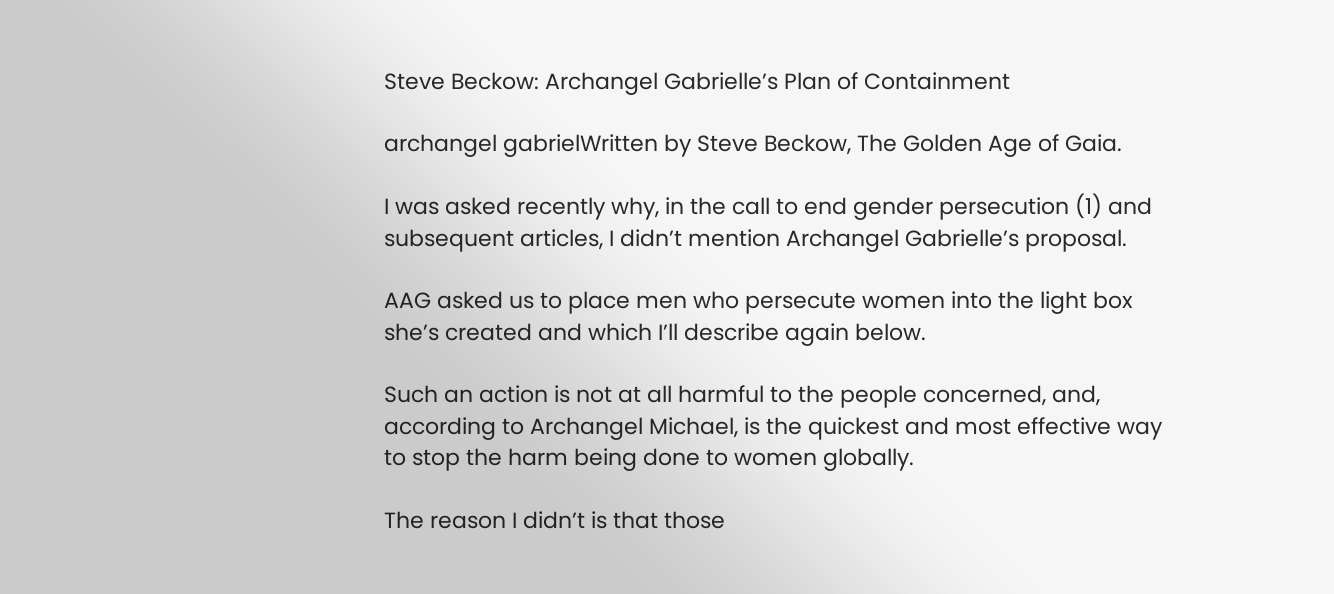Steve Beckow: Archangel Gabrielle’s Plan of Containment

archangel gabrielWritten by Steve Beckow, The Golden Age of Gaia.

I was asked recently why, in the call to end gender persecution (1) and subsequent articles, I didn’t mention Archangel Gabrielle’s proposal.

AAG asked us to place men who persecute women into the light box she’s created and which I’ll describe again below.

Such an action is not at all harmful to the people concerned, and, according to Archangel Michael, is the quickest and most effective way to stop the harm being done to women globally.

The reason I didn’t is that those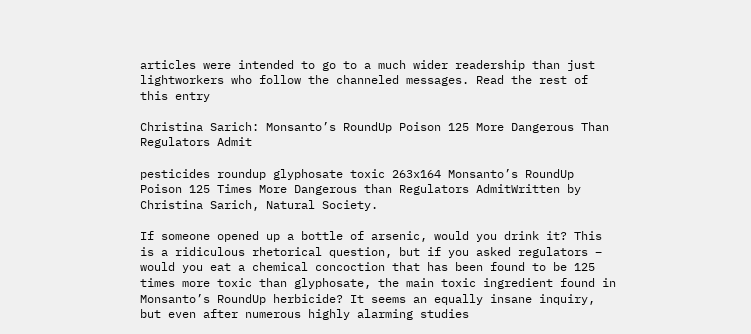articles were intended to go to a much wider readership than just lightworkers who follow the channeled messages. Read the rest of this entry

Christina Sarich: Monsanto’s RoundUp Poison 125 More Dangerous Than Regulators Admit

pesticides roundup glyphosate toxic 263x164 Monsanto’s RoundUp Poison 125 Times More Dangerous than Regulators AdmitWritten by Christina Sarich, Natural Society.

If someone opened up a bottle of arsenic, would you drink it? This is a ridiculous rhetorical question, but if you asked regulators – would you eat a chemical concoction that has been found to be 125 times more toxic than glyphosate, the main toxic ingredient found in Monsanto’s RoundUp herbicide? It seems an equally insane inquiry, but even after numerous highly alarming studies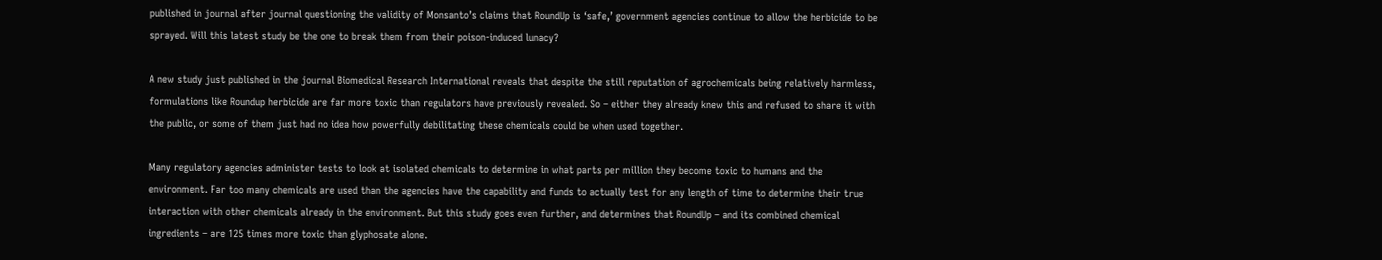published in journal after journal questioning the validity of Monsanto’s claims that RoundUp is ‘safe,’ government agencies continue to allow the herbicide to be sprayed. Will this latest study be the one to break them from their poison-induced lunacy?

A new study just published in the journal Biomedical Research International reveals that despite the still reputation of agrochemicals being relatively harmless, formulations like Roundup herbicide are far more toxic than regulators have previously revealed. So – either they already knew this and refused to share it with the public, or some of them just had no idea how powerfully debilitating these chemicals could be when used together.

Many regulatory agencies administer tests to look at isolated chemicals to determine in what parts per million they become toxic to humans and the environment. Far too many chemicals are used than the agencies have the capability and funds to actually test for any length of time to determine their true interaction with other chemicals already in the environment. But this study goes even further, and determines that RoundUp – and its combined chemical ingredients – are 125 times more toxic than glyphosate alone.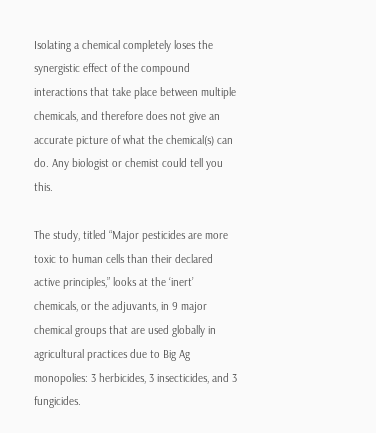Isolating a chemical completely loses the synergistic effect of the compound interactions that take place between multiple chemicals, and therefore does not give an accurate picture of what the chemical(s) can do. Any biologist or chemist could tell you this.

The study, titled “Major pesticides are more toxic to human cells than their declared active principles,” looks at the ‘inert’ chemicals, or the adjuvants, in 9 major chemical groups that are used globally in agricultural practices due to Big Ag monopolies: 3 herbicides, 3 insecticides, and 3 fungicides.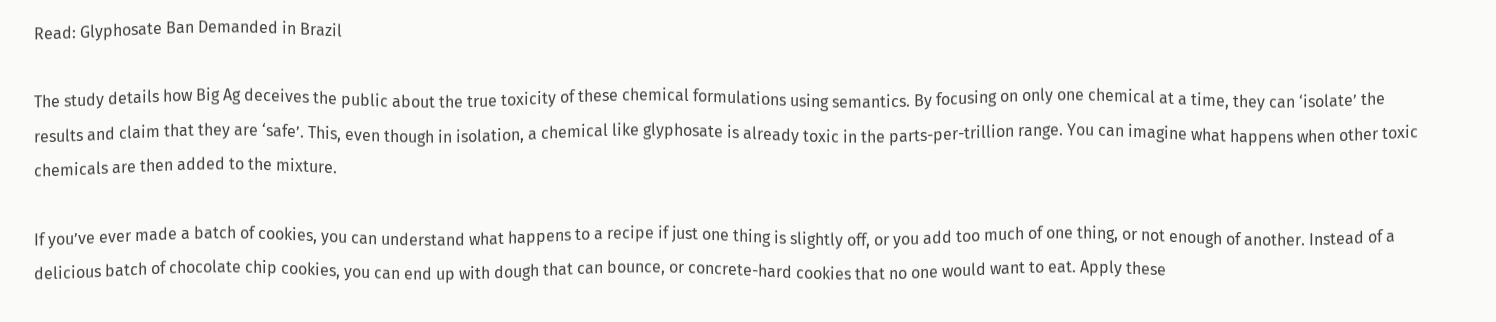Read: Glyphosate Ban Demanded in Brazil

The study details how Big Ag deceives the public about the true toxicity of these chemical formulations using semantics. By focusing on only one chemical at a time, they can ‘isolate’ the results and claim that they are ‘safe’. This, even though in isolation, a chemical like glyphosate is already toxic in the parts-per-trillion range. You can imagine what happens when other toxic chemicals are then added to the mixture.

If you’ve ever made a batch of cookies, you can understand what happens to a recipe if just one thing is slightly off, or you add too much of one thing, or not enough of another. Instead of a delicious batch of chocolate chip cookies, you can end up with dough that can bounce, or concrete-hard cookies that no one would want to eat. Apply these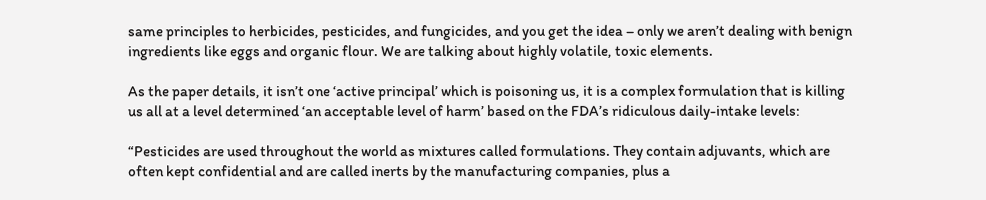same principles to herbicides, pesticides, and fungicides, and you get the idea – only we aren’t dealing with benign ingredients like eggs and organic flour. We are talking about highly volatile, toxic elements.

As the paper details, it isn’t one ‘active principal’ which is poisoning us, it is a complex formulation that is killing us all at a level determined ‘an acceptable level of harm’ based on the FDA’s ridiculous daily-intake levels:

“Pesticides are used throughout the world as mixtures called formulations. They contain adjuvants, which are often kept confidential and are called inerts by the manufacturing companies, plus a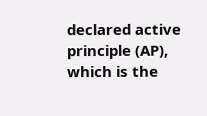declared active principle (AP), which is the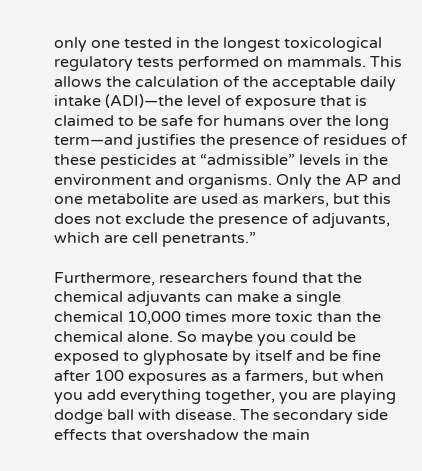only one tested in the longest toxicological regulatory tests performed on mammals. This allows the calculation of the acceptable daily intake (ADI)—the level of exposure that is claimed to be safe for humans over the long term—and justifies the presence of residues of these pesticides at “admissible” levels in the environment and organisms. Only the AP and one metabolite are used as markers, but this does not exclude the presence of adjuvants, which are cell penetrants.”

Furthermore, researchers found that the chemical adjuvants can make a single chemical 10,000 times more toxic than the chemical alone. So maybe you could be exposed to glyphosate by itself and be fine after 100 exposures as a farmers, but when you add everything together, you are playing dodge ball with disease. The secondary side effects that overshadow the main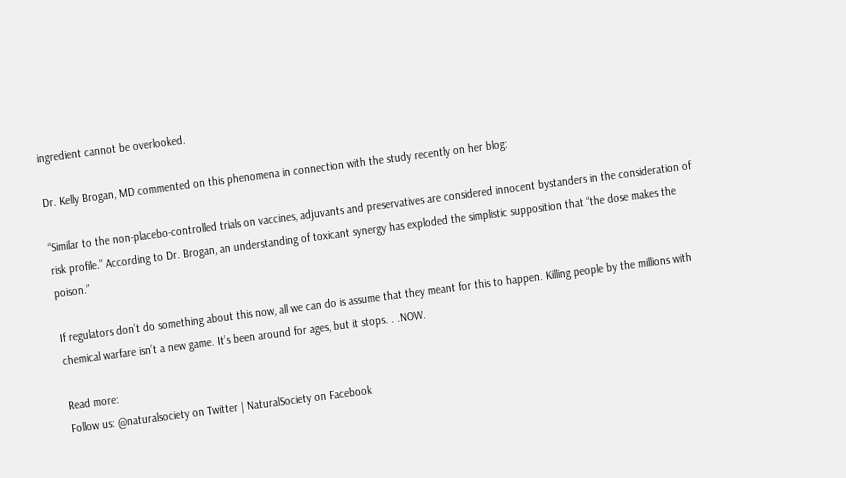ingredient cannot be overlooked.

Dr. Kelly Brogan, MD commented on this phenomena in connection with the study recently on her blog:

“Similar to the non-placebo-controlled trials on vaccines, adjuvants and preservatives are considered innocent bystanders in the consideration of risk profile.” According to Dr. Brogan, an understanding of toxicant synergy has exploded the simplistic supposition that “the dose makes the poison.”

If regulators don’t do something about this now, all we can do is assume that they meant for this to happen. Killing people by the millions with chemical warfare isn’t a new game. It’s been around for ages, but it stops. . .NOW.

Read more:
Follow us: @naturalsociety on Twitter | NaturalSociety on Facebook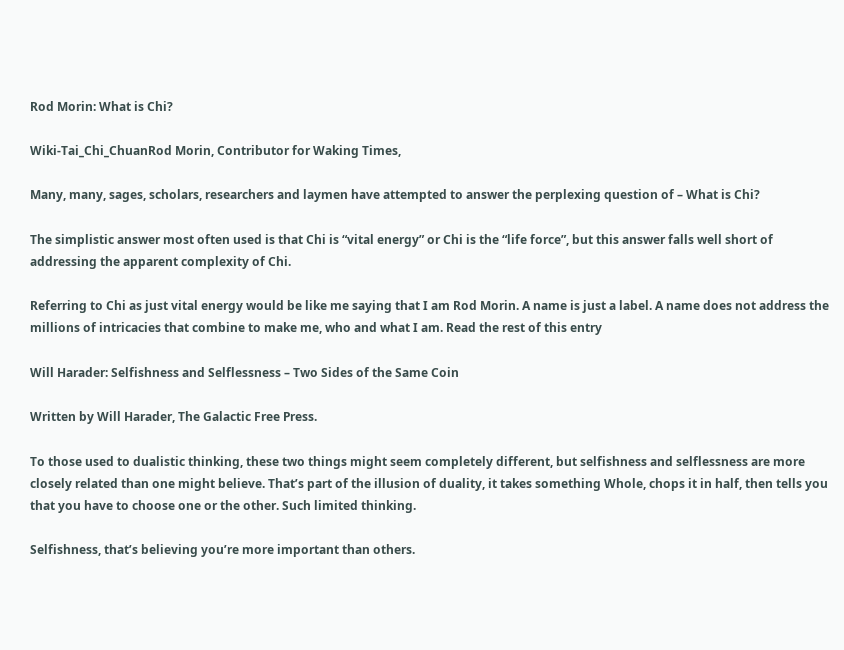Rod Morin: What is Chi?

Wiki-Tai_Chi_ChuanRod Morin, Contributor for Waking Times,

Many, many, sages, scholars, researchers and laymen have attempted to answer the perplexing question of – What is Chi?

The simplistic answer most often used is that Chi is “vital energy” or Chi is the “life force”, but this answer falls well short of addressing the apparent complexity of Chi.

Referring to Chi as just vital energy would be like me saying that I am Rod Morin. A name is just a label. A name does not address the millions of intricacies that combine to make me, who and what I am. Read the rest of this entry

Will Harader: Selfishness and Selflessness – Two Sides of the Same Coin

Written by Will Harader, The Galactic Free Press.

To those used to dualistic thinking, these two things might seem completely different, but selfishness and selflessness are more closely related than one might believe. That’s part of the illusion of duality, it takes something Whole, chops it in half, then tells you that you have to choose one or the other. Such limited thinking.

Selfishness, that’s believing you’re more important than others.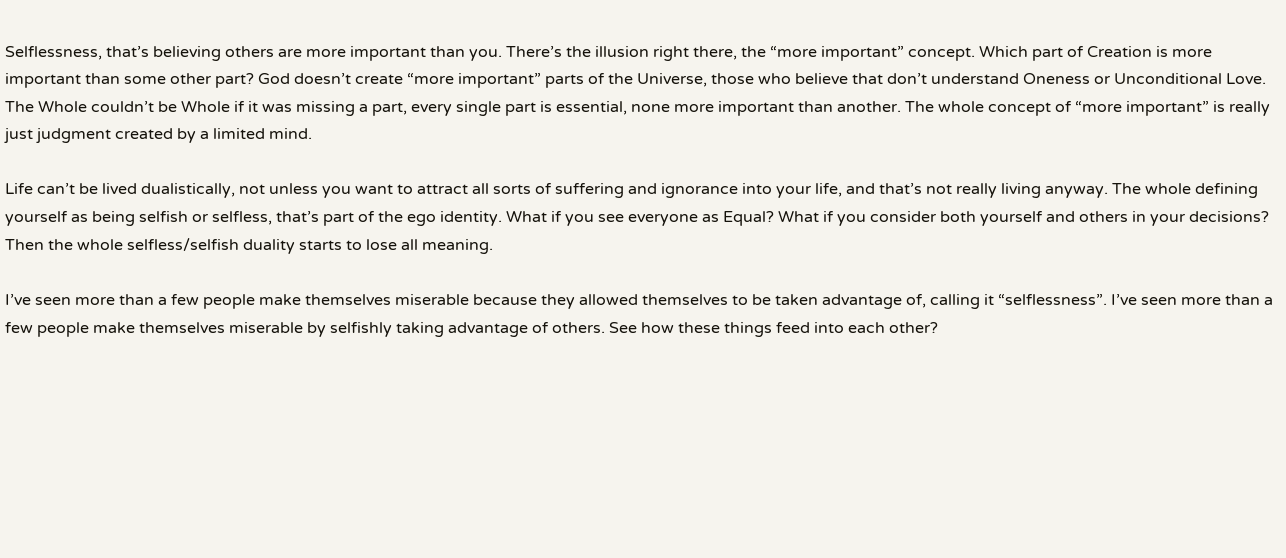Selflessness, that’s believing others are more important than you. There’s the illusion right there, the “more important” concept. Which part of Creation is more important than some other part? God doesn’t create “more important” parts of the Universe, those who believe that don’t understand Oneness or Unconditional Love. The Whole couldn’t be Whole if it was missing a part, every single part is essential, none more important than another. The whole concept of “more important” is really just judgment created by a limited mind.

Life can’t be lived dualistically, not unless you want to attract all sorts of suffering and ignorance into your life, and that’s not really living anyway. The whole defining yourself as being selfish or selfless, that’s part of the ego identity. What if you see everyone as Equal? What if you consider both yourself and others in your decisions? Then the whole selfless/selfish duality starts to lose all meaning.

I’ve seen more than a few people make themselves miserable because they allowed themselves to be taken advantage of, calling it “selflessness”. I’ve seen more than a few people make themselves miserable by selfishly taking advantage of others. See how these things feed into each other?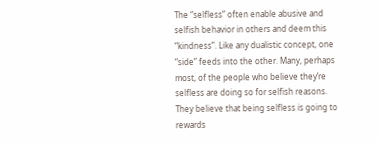The “selfless” often enable abusive and selfish behavior in others and deem this “kindness”. Like any dualistic concept, one “side” feeds into the other. Many, perhaps most, of the people who believe they’re selfless are doing so for selfish reasons. They believe that being selfless is going to rewards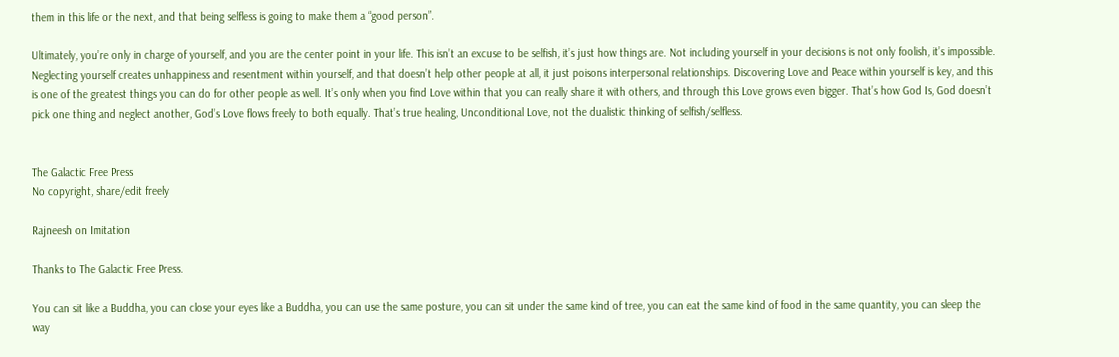them in this life or the next, and that being selfless is going to make them a “good person”.

Ultimately, you’re only in charge of yourself, and you are the center point in your life. This isn’t an excuse to be selfish, it’s just how things are. Not including yourself in your decisions is not only foolish, it’s impossible. Neglecting yourself creates unhappiness and resentment within yourself, and that doesn’t help other people at all, it just poisons interpersonal relationships. Discovering Love and Peace within yourself is key, and this is one of the greatest things you can do for other people as well. It’s only when you find Love within that you can really share it with others, and through this Love grows even bigger. That’s how God Is, God doesn’t pick one thing and neglect another, God’s Love flows freely to both equally. That’s true healing, Unconditional Love, not the dualistic thinking of selfish/selfless.


The Galactic Free Press
No copyright, share/edit freely

Rajneesh on Imitation

Thanks to The Galactic Free Press.

You can sit like a Buddha, you can close your eyes like a Buddha, you can use the same posture, you can sit under the same kind of tree, you can eat the same kind of food in the same quantity, you can sleep the way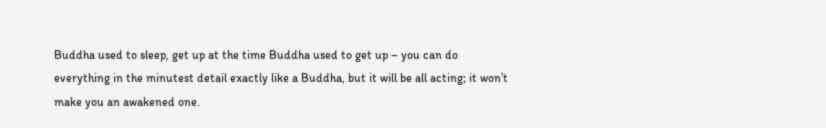Buddha used to sleep, get up at the time Buddha used to get up – you can do everything in the minutest detail exactly like a Buddha, but it will be all acting; it won’t make you an awakened one.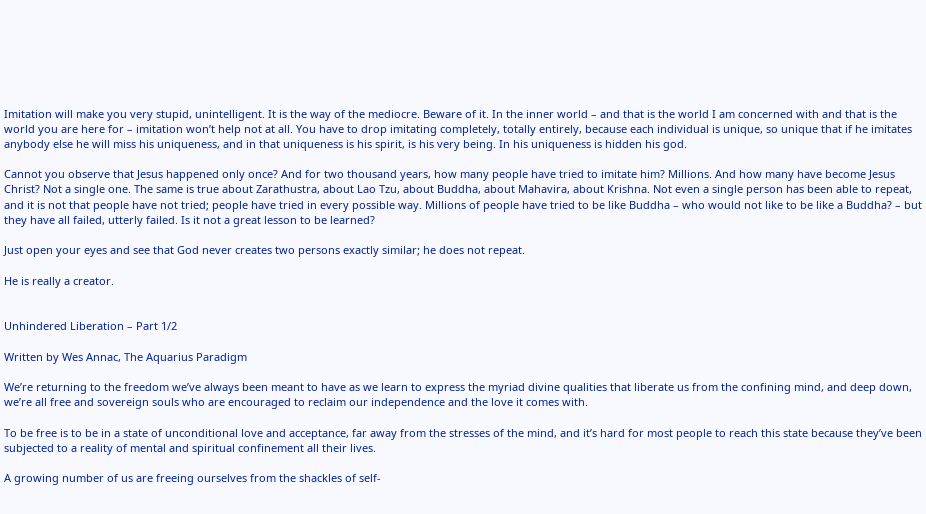Imitation will make you very stupid, unintelligent. It is the way of the mediocre. Beware of it. In the inner world – and that is the world I am concerned with and that is the world you are here for – imitation won’t help not at all. You have to drop imitating completely, totally entirely, because each individual is unique, so unique that if he imitates anybody else he will miss his uniqueness, and in that uniqueness is his spirit, is his very being. In his uniqueness is hidden his god.

Cannot you observe that Jesus happened only once? And for two thousand years, how many people have tried to imitate him? Millions. And how many have become Jesus Christ? Not a single one. The same is true about Zarathustra, about Lao Tzu, about Buddha, about Mahavira, about Krishna. Not even a single person has been able to repeat, and it is not that people have not tried; people have tried in every possible way. Millions of people have tried to be like Buddha – who would not like to be like a Buddha? – but they have all failed, utterly failed. Is it not a great lesson to be learned?

Just open your eyes and see that God never creates two persons exactly similar; he does not repeat.

He is really a creator.


Unhindered Liberation – Part 1/2

Written by Wes Annac, The Aquarius Paradigm

We’re returning to the freedom we’ve always been meant to have as we learn to express the myriad divine qualities that liberate us from the confining mind, and deep down, we’re all free and sovereign souls who are encouraged to reclaim our independence and the love it comes with.

To be free is to be in a state of unconditional love and acceptance, far away from the stresses of the mind, and it’s hard for most people to reach this state because they’ve been subjected to a reality of mental and spiritual confinement all their lives.

A growing number of us are freeing ourselves from the shackles of self-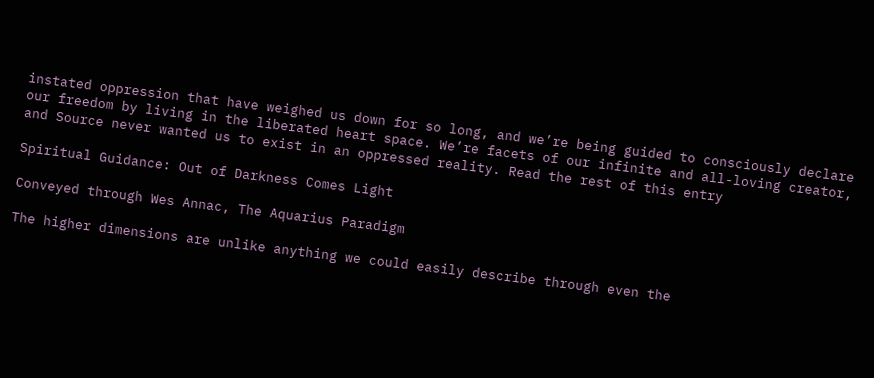instated oppression that have weighed us down for so long, and we’re being guided to consciously declare our freedom by living in the liberated heart space. We’re facets of our infinite and all-loving creator, and Source never wanted us to exist in an oppressed reality. Read the rest of this entry

Spiritual Guidance: Out of Darkness Comes Light

Conveyed through Wes Annac, The Aquarius Paradigm

The higher dimensions are unlike anything we could easily describe through even the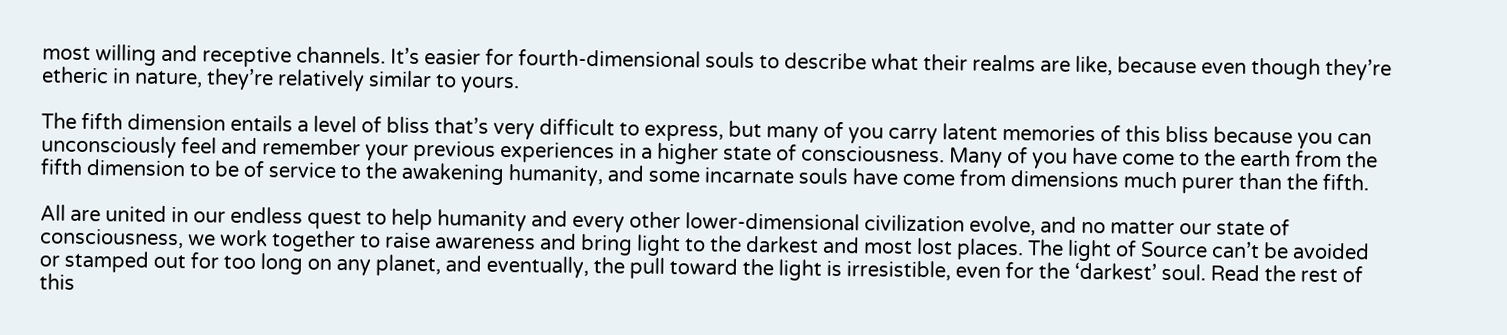most willing and receptive channels. It’s easier for fourth-dimensional souls to describe what their realms are like, because even though they’re etheric in nature, they’re relatively similar to yours.

The fifth dimension entails a level of bliss that’s very difficult to express, but many of you carry latent memories of this bliss because you can unconsciously feel and remember your previous experiences in a higher state of consciousness. Many of you have come to the earth from the fifth dimension to be of service to the awakening humanity, and some incarnate souls have come from dimensions much purer than the fifth.

All are united in our endless quest to help humanity and every other lower-dimensional civilization evolve, and no matter our state of consciousness, we work together to raise awareness and bring light to the darkest and most lost places. The light of Source can’t be avoided or stamped out for too long on any planet, and eventually, the pull toward the light is irresistible, even for the ‘darkest’ soul. Read the rest of this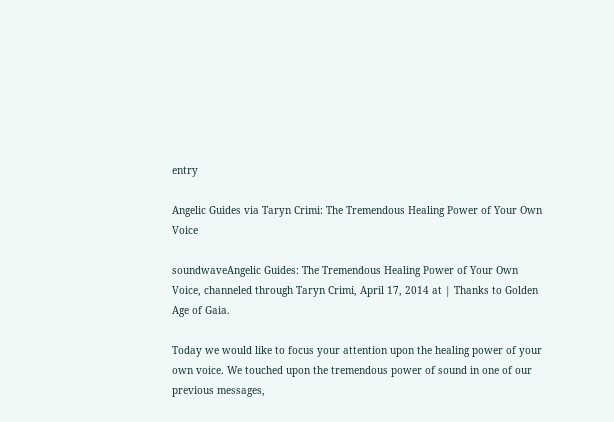entry

Angelic Guides via Taryn Crimi: The Tremendous Healing Power of Your Own Voice

soundwaveAngelic Guides: The Tremendous Healing Power of Your Own Voice, channeled through Taryn Crimi, April 17, 2014 at | Thanks to Golden Age of Gaia.

Today we would like to focus your attention upon the healing power of your own voice. We touched upon the tremendous power of sound in one of our previous messages,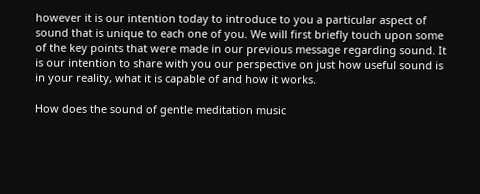however it is our intention today to introduce to you a particular aspect of sound that is unique to each one of you. We will first briefly touch upon some of the key points that were made in our previous message regarding sound. It is our intention to share with you our perspective on just how useful sound is in your reality, what it is capable of and how it works.

How does the sound of gentle meditation music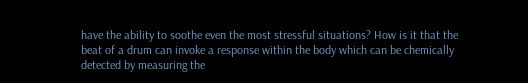have the ability to soothe even the most stressful situations? How is it that the beat of a drum can invoke a response within the body which can be chemically detected by measuring the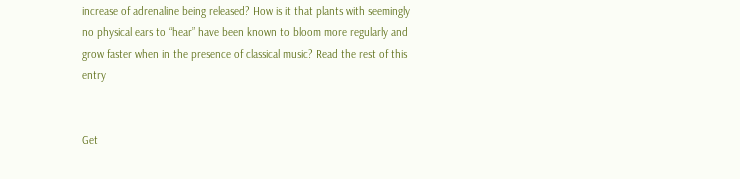increase of adrenaline being released? How is it that plants with seemingly no physical ears to “hear” have been known to bloom more regularly and grow faster when in the presence of classical music? Read the rest of this entry


Get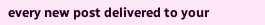every new post delivered to your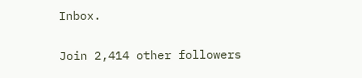Inbox.

Join 2,414 other followers